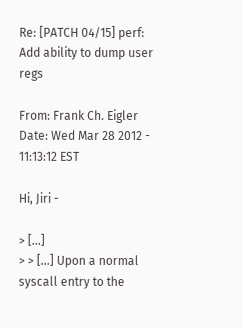Re: [PATCH 04/15] perf: Add ability to dump user regs

From: Frank Ch. Eigler
Date: Wed Mar 28 2012 - 11:13:12 EST

Hi, Jiri -

> [...]
> > [...] Upon a normal syscall entry to the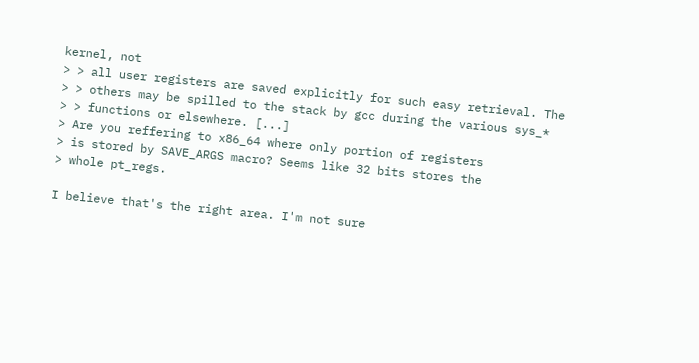kernel, not
> > all user registers are saved explicitly for such easy retrieval. The
> > others may be spilled to the stack by gcc during the various sys_*
> > functions or elsewhere. [...]
> Are you reffering to x86_64 where only portion of registers
> is stored by SAVE_ARGS macro? Seems like 32 bits stores the
> whole pt_regs.

I believe that's the right area. I'm not sure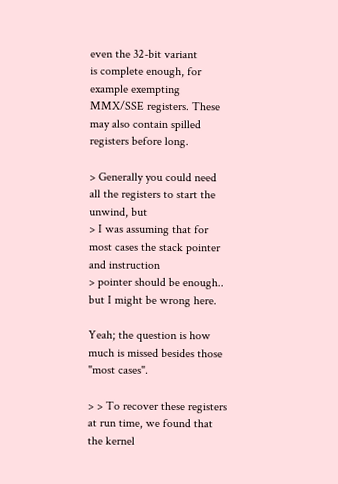even the 32-bit variant
is complete enough, for example exempting MMX/SSE registers. These
may also contain spilled registers before long.

> Generally you could need all the registers to start the unwind, but
> I was assuming that for most cases the stack pointer and instruction
> pointer should be enough.. but I might be wrong here.

Yeah; the question is how much is missed besides those "most cases".

> > To recover these registers at run time, we found that the kernel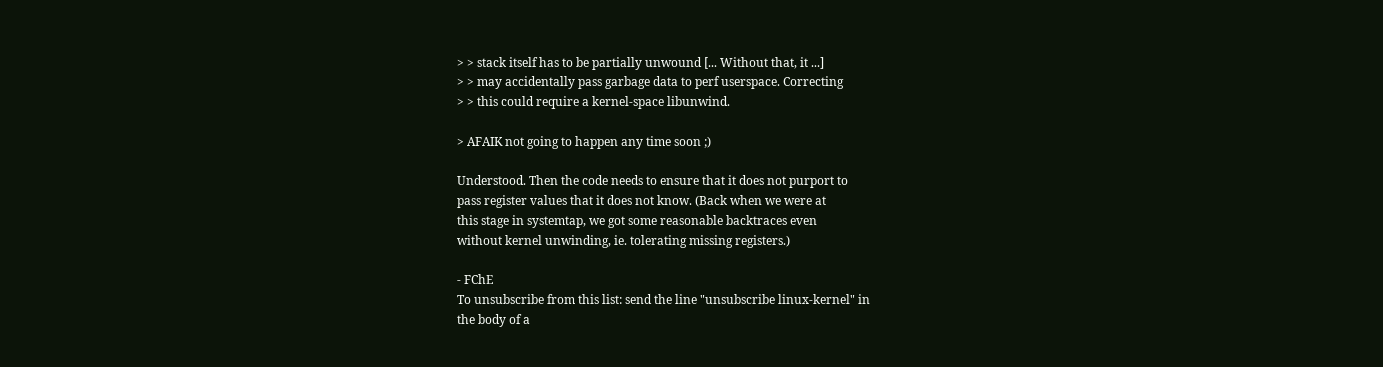> > stack itself has to be partially unwound [... Without that, it ...]
> > may accidentally pass garbage data to perf userspace. Correcting
> > this could require a kernel-space libunwind.

> AFAIK not going to happen any time soon ;)

Understood. Then the code needs to ensure that it does not purport to
pass register values that it does not know. (Back when we were at
this stage in systemtap, we got some reasonable backtraces even
without kernel unwinding, ie. tolerating missing registers.)

- FChE
To unsubscribe from this list: send the line "unsubscribe linux-kernel" in
the body of a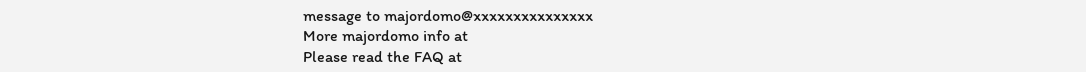message to majordomo@xxxxxxxxxxxxxxx
More majordomo info at
Please read the FAQ at